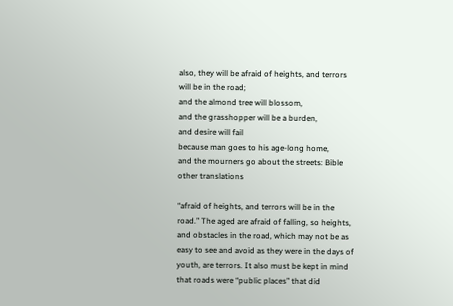also, they will be afraid of heights, and terrors will be in the road;
and the almond tree will blossom,
and the grasshopper will be a burden,
and desire will fail
because man goes to his age-long home,
and the mourners go about the streets: Bible other translations

“afraid of heights, and terrors will be in the road.” The aged are afraid of falling, so heights, and obstacles in the road, which may not be as easy to see and avoid as they were in the days of youth, are terrors. It also must be kept in mind that roads were “public places” that did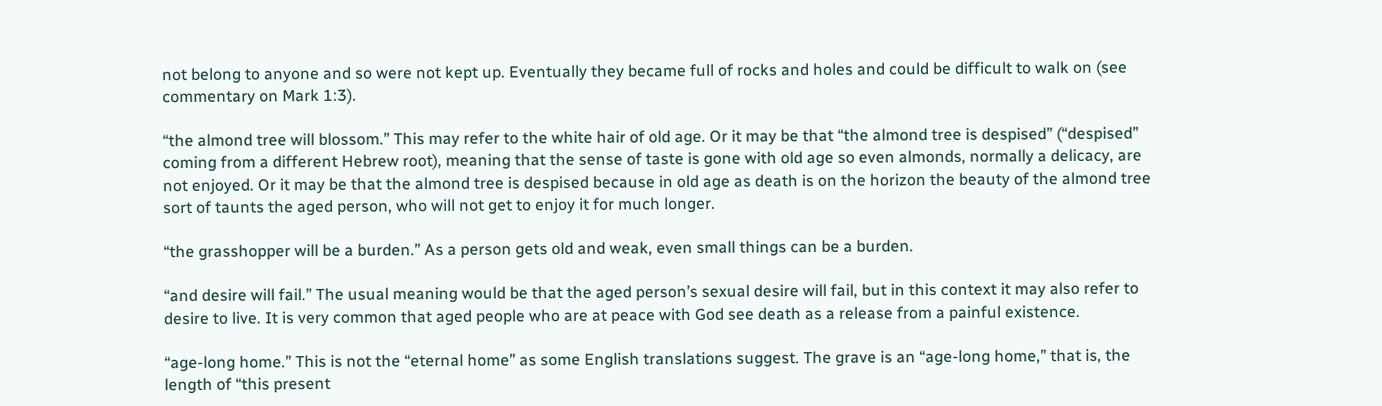not belong to anyone and so were not kept up. Eventually they became full of rocks and holes and could be difficult to walk on (see commentary on Mark 1:3).

“the almond tree will blossom.” This may refer to the white hair of old age. Or it may be that “the almond tree is despised” (“despised” coming from a different Hebrew root), meaning that the sense of taste is gone with old age so even almonds, normally a delicacy, are not enjoyed. Or it may be that the almond tree is despised because in old age as death is on the horizon the beauty of the almond tree sort of taunts the aged person, who will not get to enjoy it for much longer.

“the grasshopper will be a burden.” As a person gets old and weak, even small things can be a burden.

“and desire will fail.” The usual meaning would be that the aged person’s sexual desire will fail, but in this context it may also refer to desire to live. It is very common that aged people who are at peace with God see death as a release from a painful existence.

“age-long home.” This is not the “eternal home” as some English translations suggest. The grave is an “age-long home,” that is, the length of “this present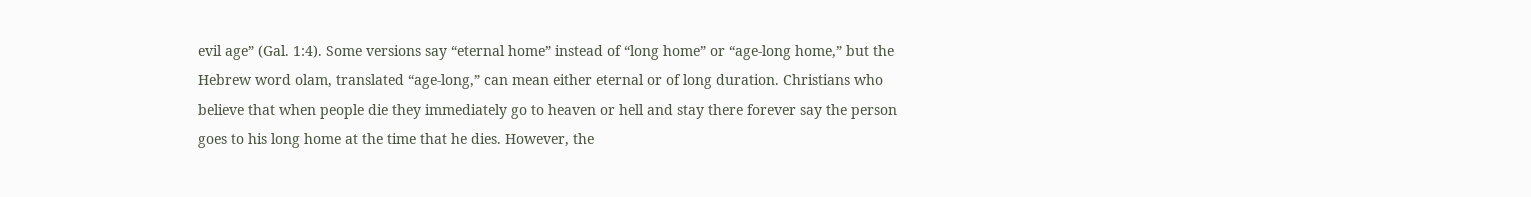evil age” (Gal. 1:4). Some versions say “eternal home” instead of “long home” or “age-long home,” but the Hebrew word olam, translated “age-long,” can mean either eternal or of long duration. Christians who believe that when people die they immediately go to heaven or hell and stay there forever say the person goes to his long home at the time that he dies. However, the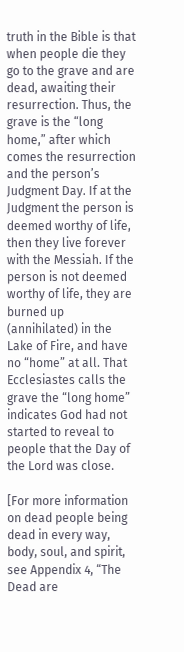truth in the Bible is that when people die they go to the grave and are dead, awaiting their resurrection. Thus, the grave is the “long home,” after which comes the resurrection and the person’s Judgment Day. If at the Judgment the person is deemed worthy of life, then they live forever with the Messiah. If the person is not deemed worthy of life, they are burned up (annihilated) in the Lake of Fire, and have no “home” at all. That Ecclesiastes calls the grave the “long home” indicates God had not started to reveal to people that the Day of the Lord was close.

[For more information on dead people being dead in every way, body, soul, and spirit, see Appendix 4, “The Dead are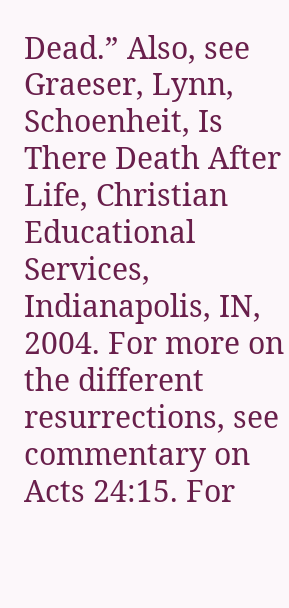Dead.” Also, see Graeser, Lynn, Schoenheit, Is There Death After Life, Christian Educational Services, Indianapolis, IN, 2004. For more on the different resurrections, see commentary on Acts 24:15. For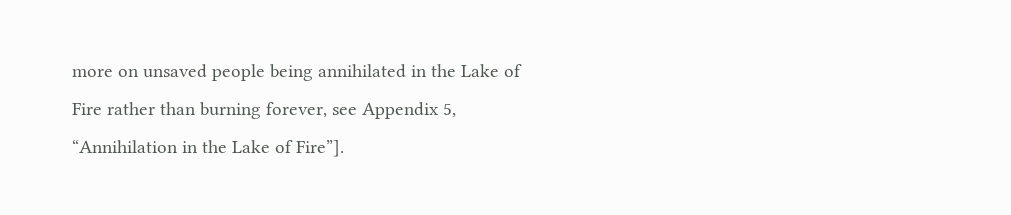more on unsaved people being annihilated in the Lake of Fire rather than burning forever, see Appendix 5, “Annihilation in the Lake of Fire”].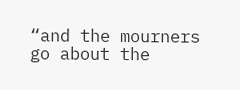“and the mourners go about the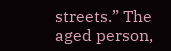streets.” The aged person,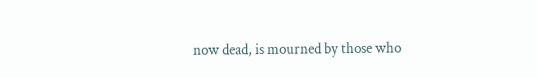now dead, is mourned by those who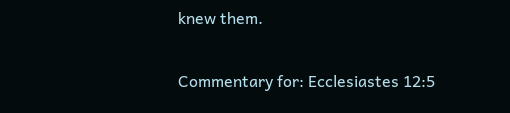knew them.

Commentary for: Ecclesiastes 12:5